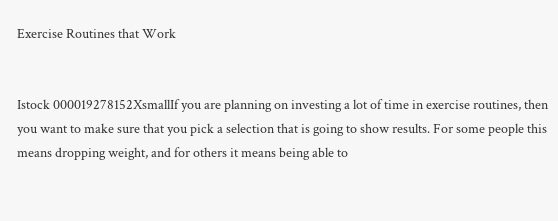Exercise Routines that Work


Istock 000019278152XsmallIf you are planning on investing a lot of time in exercise routines, then you want to make sure that you pick a selection that is going to show results. For some people this means dropping weight, and for others it means being able to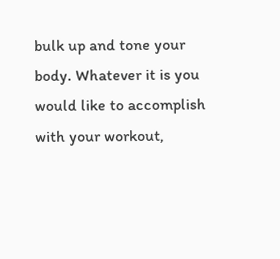bulk up and tone your body. Whatever it is you would like to accomplish with your workout,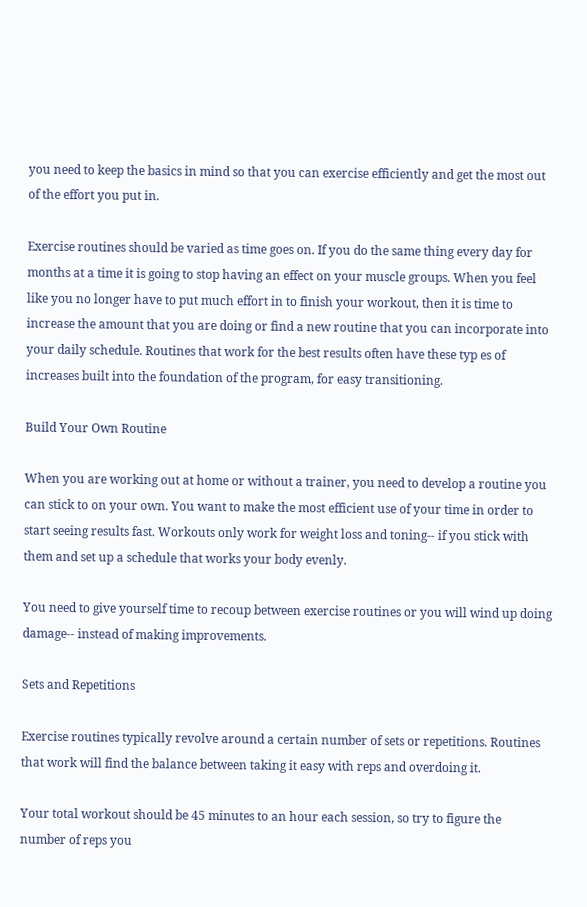you need to keep the basics in mind so that you can exercise efficiently and get the most out of the effort you put in.

Exercise routines should be varied as time goes on. If you do the same thing every day for months at a time it is going to stop having an effect on your muscle groups. When you feel like you no longer have to put much effort in to finish your workout, then it is time to increase the amount that you are doing or find a new routine that you can incorporate into your daily schedule. Routines that work for the best results often have these typ es of increases built into the foundation of the program, for easy transitioning.

Build Your Own Routine

When you are working out at home or without a trainer, you need to develop a routine you can stick to on your own. You want to make the most efficient use of your time in order to start seeing results fast. Workouts only work for weight loss and toning-- if you stick with them and set up a schedule that works your body evenly.

You need to give yourself time to recoup between exercise routines or you will wind up doing damage-- instead of making improvements.

Sets and Repetitions

Exercise routines typically revolve around a certain number of sets or repetitions. Routines that work will find the balance between taking it easy with reps and overdoing it.

Your total workout should be 45 minutes to an hour each session, so try to figure the number of reps you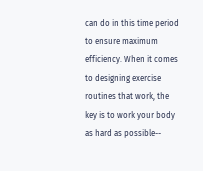can do in this time period to ensure maximum efficiency. When it comes to designing exercise routines that work, the key is to work your body as hard as possible--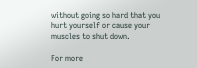without going so hard that you hurt yourself or cause your muscles to shut down.

For more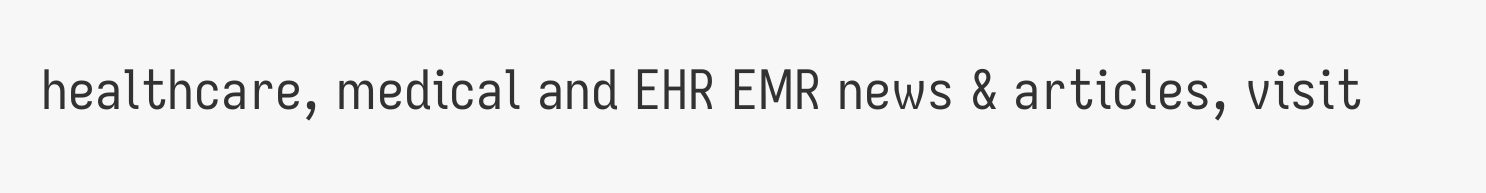healthcare, medical and EHR EMR news & articles, visit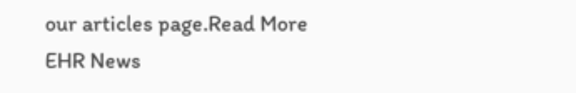our articles page.Read More EHR News